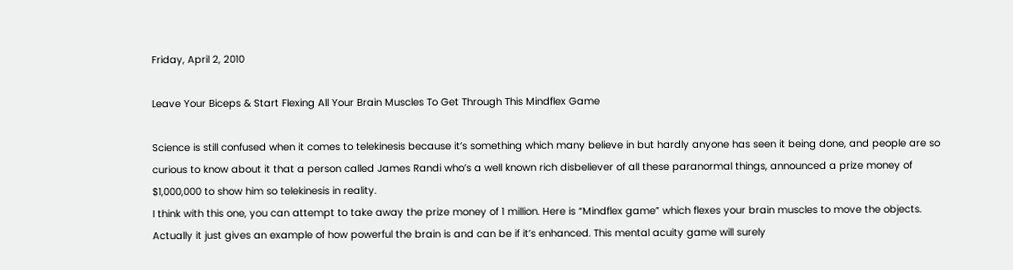Friday, April 2, 2010

Leave Your Biceps & Start Flexing All Your Brain Muscles To Get Through This Mindflex Game

Science is still confused when it comes to telekinesis because it’s something which many believe in but hardly anyone has seen it being done, and people are so curious to know about it that a person called James Randi who’s a well known rich disbeliever of all these paranormal things, announced a prize money of $1,000,000 to show him so telekinesis in reality.
I think with this one, you can attempt to take away the prize money of 1 million. Here is “Mindflex game” which flexes your brain muscles to move the objects. Actually it just gives an example of how powerful the brain is and can be if it’s enhanced. This mental acuity game will surely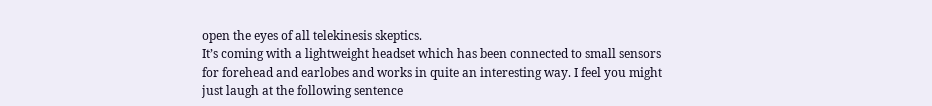open the eyes of all telekinesis skeptics.
It’s coming with a lightweight headset which has been connected to small sensors for forehead and earlobes and works in quite an interesting way. I feel you might just laugh at the following sentence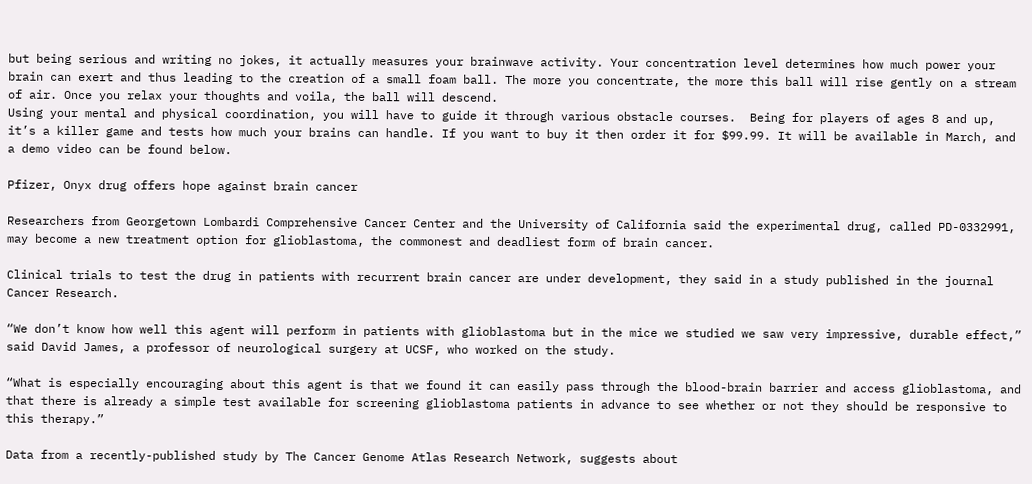but being serious and writing no jokes, it actually measures your brainwave activity. Your concentration level determines how much power your brain can exert and thus leading to the creation of a small foam ball. The more you concentrate, the more this ball will rise gently on a stream of air. Once you relax your thoughts and voila, the ball will descend.
Using your mental and physical coordination, you will have to guide it through various obstacle courses.  Being for players of ages 8 and up, it’s a killer game and tests how much your brains can handle. If you want to buy it then order it for $99.99. It will be available in March, and a demo video can be found below.

Pfizer, Onyx drug offers hope against brain cancer

Researchers from Georgetown Lombardi Comprehensive Cancer Center and the University of California said the experimental drug, called PD-0332991, may become a new treatment option for glioblastoma, the commonest and deadliest form of brain cancer.

Clinical trials to test the drug in patients with recurrent brain cancer are under development, they said in a study published in the journal Cancer Research.

“We don’t know how well this agent will perform in patients with glioblastoma but in the mice we studied we saw very impressive, durable effect,” said David James, a professor of neurological surgery at UCSF, who worked on the study.

“What is especially encouraging about this agent is that we found it can easily pass through the blood-brain barrier and access glioblastoma, and that there is already a simple test available for screening glioblastoma patients in advance to see whether or not they should be responsive to this therapy.”

Data from a recently-published study by The Cancer Genome Atlas Research Network, suggests about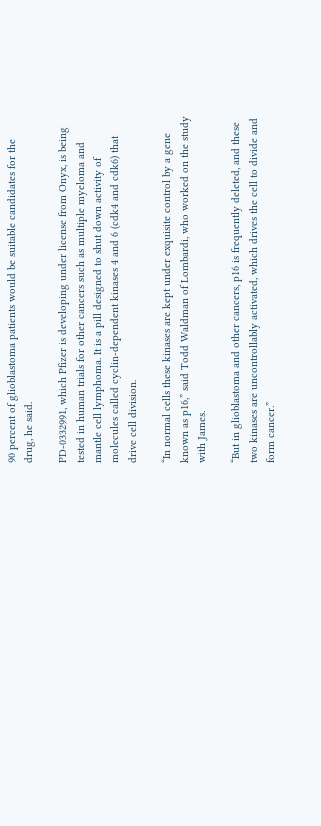90 percent of glioblastoma patients would be suitable candidates for the drug, he said.

PD-0332991, which Pfizer is developing under license from Onyx, is being tested in human trials for other cancers such as multiple myeloma and mantle cell lymphoma. It is a pill designed to shut down activity of molecules called cyclin-dependent kinases 4 and 6 (cdk4 and cdk6) that drive cell division.

“In normal cells these kinases are kept under exquisite control by a gene known as p16,” said Todd Waldman of Lombardi, who worked on the study with James.

“But in glioblastoma and other cancers, p16 is frequently deleted, and these two kinases are uncontrollably activated, which drives the cell to divide and form cancer.”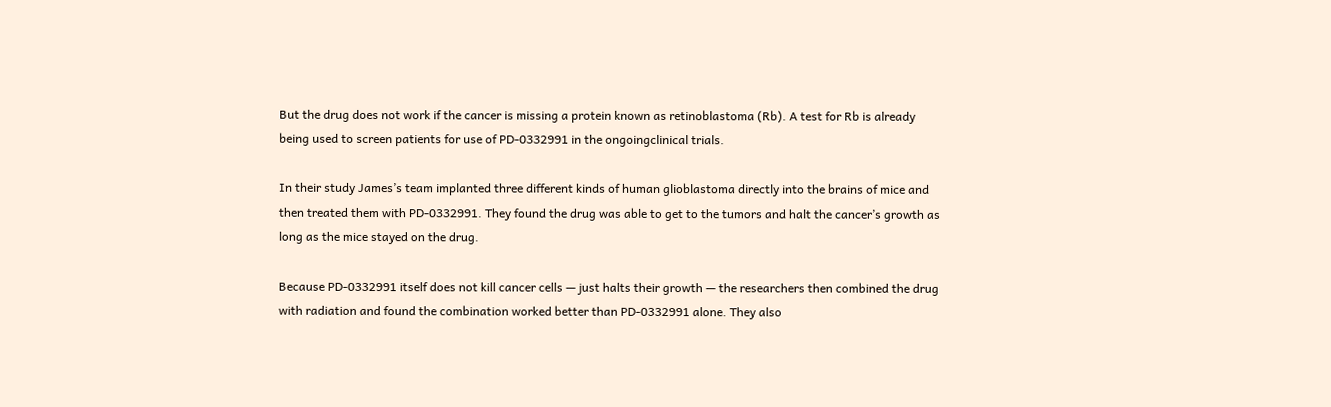But the drug does not work if the cancer is missing a protein known as retinoblastoma (Rb). A test for Rb is already being used to screen patients for use of PD-0332991 in the ongoingclinical trials.

In their study James’s team implanted three different kinds of human glioblastoma directly into the brains of mice and then treated them with PD-0332991. They found the drug was able to get to the tumors and halt the cancer’s growth as long as the mice stayed on the drug.

Because PD-0332991 itself does not kill cancer cells — just halts their growth — the researchers then combined the drug with radiation and found the combination worked better than PD-0332991 alone. They also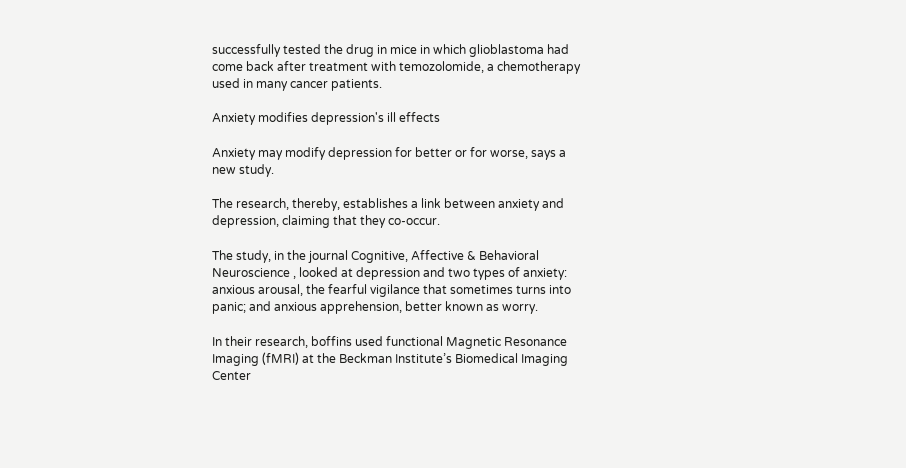successfully tested the drug in mice in which glioblastoma had come back after treatment with temozolomide, a chemotherapy used in many cancer patients.

Anxiety modifies depression's ill effects

Anxiety may modify depression for better or for worse, says a new study.

The research, thereby, establishes a link between anxiety and depression, claiming that they co-occur.

The study, in the journal Cognitive, Affective & Behavioral Neuroscience , looked at depression and two types of anxiety: anxious arousal, the fearful vigilance that sometimes turns into panic; and anxious apprehension, better known as worry.

In their research, boffins used functional Magnetic Resonance Imaging (fMRI) at the Beckman Institute’s Biomedical Imaging Center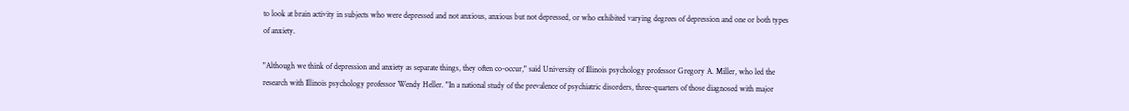to look at brain activity in subjects who were depressed and not anxious, anxious but not depressed, or who exhibited varying degrees of depression and one or both types of anxiety.

"Although we think of depression and anxiety as separate things, they often co-occur," said University of Illinois psychology professor Gregory A. Miller, who led the research with Illinois psychology professor Wendy Heller. "In a national study of the prevalence of psychiatric disorders, three-quarters of those diagnosed with major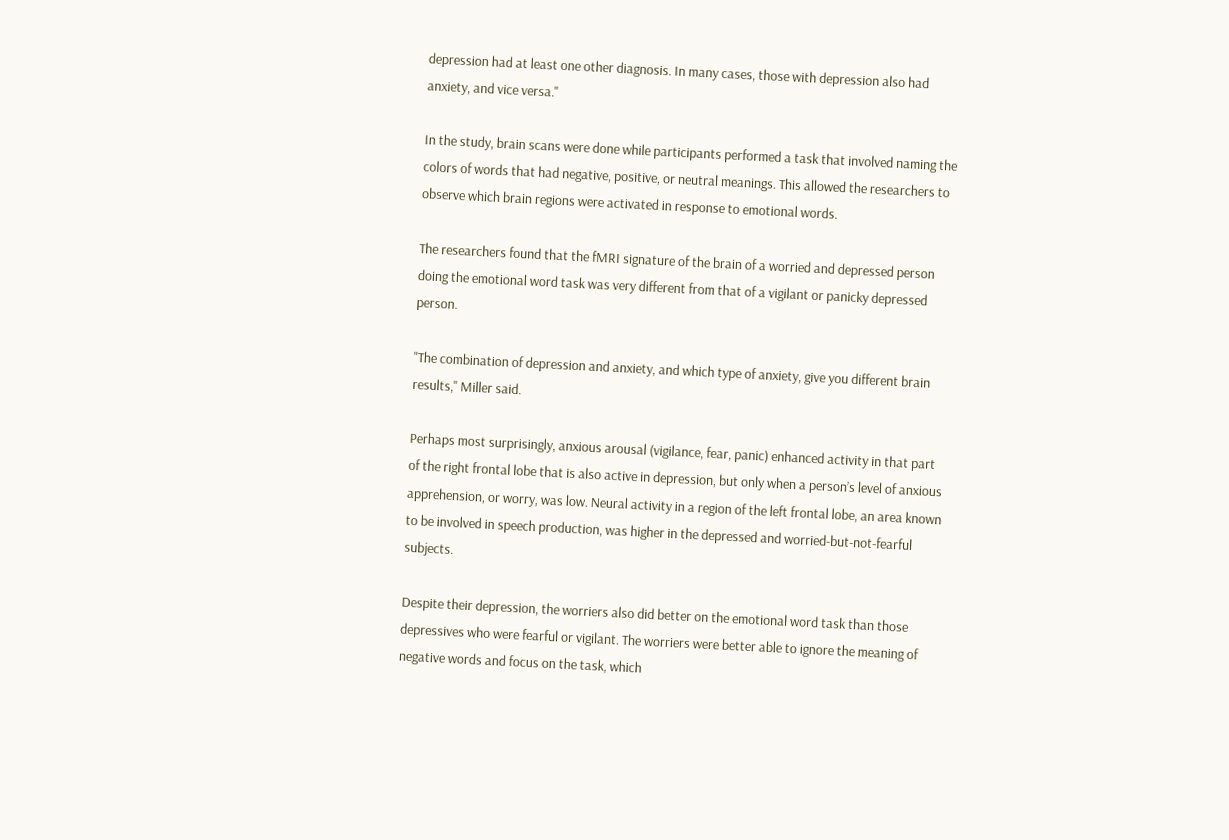depression had at least one other diagnosis. In many cases, those with depression also had anxiety, and vice versa."

In the study, brain scans were done while participants performed a task that involved naming the colors of words that had negative, positive, or neutral meanings. This allowed the researchers to observe which brain regions were activated in response to emotional words.

The researchers found that the fMRI signature of the brain of a worried and depressed person doing the emotional word task was very different from that of a vigilant or panicky depressed person.

"The combination of depression and anxiety, and which type of anxiety, give you different brain results," Miller said.

Perhaps most surprisingly, anxious arousal (vigilance, fear, panic) enhanced activity in that part of the right frontal lobe that is also active in depression, but only when a person’s level of anxious apprehension, or worry, was low. Neural activity in a region of the left frontal lobe, an area known to be involved in speech production, was higher in the depressed and worried-but-not-fearful subjects.

Despite their depression, the worriers also did better on the emotional word task than those depressives who were fearful or vigilant. The worriers were better able to ignore the meaning of negative words and focus on the task, which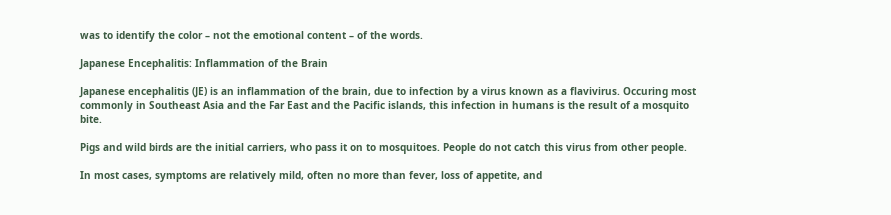was to identify the color – not the emotional content – of the words.

Japanese Encephalitis: Inflammation of the Brain

Japanese encephalitis (JE) is an inflammation of the brain, due to infection by a virus known as a flavivirus. Occuring most commonly in Southeast Asia and the Far East and the Pacific islands, this infection in humans is the result of a mosquito bite.

Pigs and wild birds are the initial carriers, who pass it on to mosquitoes. People do not catch this virus from other people.

In most cases, symptoms are relatively mild, often no more than fever, loss of appetite, and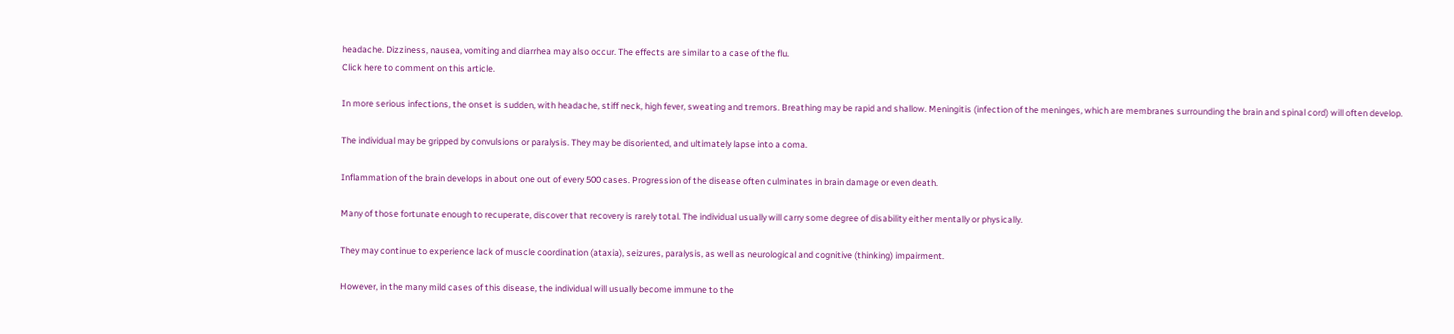headache. Dizziness, nausea, vomiting and diarrhea may also occur. The effects are similar to a case of the flu.
Click here to comment on this article.

In more serious infections, the onset is sudden, with headache, stiff neck, high fever, sweating and tremors. Breathing may be rapid and shallow. Meningitis (infection of the meninges, which are membranes surrounding the brain and spinal cord) will often develop.

The individual may be gripped by convulsions or paralysis. They may be disoriented, and ultimately lapse into a coma.

Inflammation of the brain develops in about one out of every 500 cases. Progression of the disease often culminates in brain damage or even death.

Many of those fortunate enough to recuperate, discover that recovery is rarely total. The individual usually will carry some degree of disability either mentally or physically.

They may continue to experience lack of muscle coordination (ataxia), seizures, paralysis, as well as neurological and cognitive (thinking) impairment.

However, in the many mild cases of this disease, the individual will usually become immune to the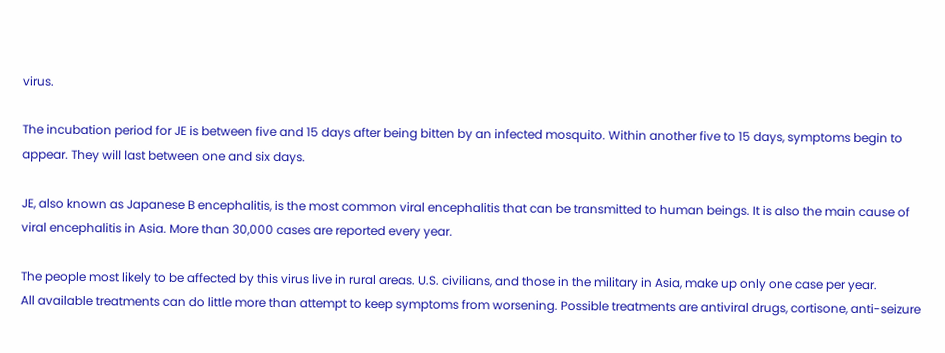virus.

The incubation period for JE is between five and 15 days after being bitten by an infected mosquito. Within another five to 15 days, symptoms begin to appear. They will last between one and six days.

JE, also known as Japanese B encephalitis, is the most common viral encephalitis that can be transmitted to human beings. It is also the main cause of viral encephalitis in Asia. More than 30,000 cases are reported every year.

The people most likely to be affected by this virus live in rural areas. U.S. civilians, and those in the military in Asia, make up only one case per year.
All available treatments can do little more than attempt to keep symptoms from worsening. Possible treatments are antiviral drugs, cortisone, anti-seizure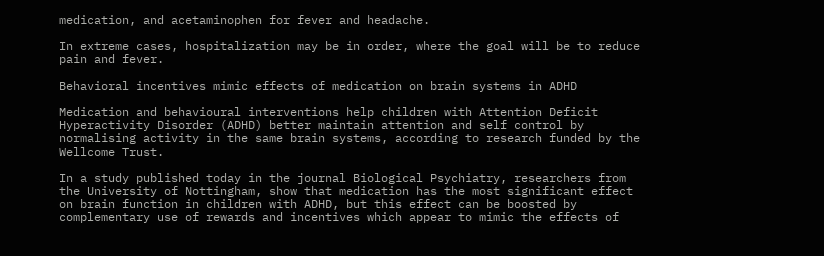medication, and acetaminophen for fever and headache.

In extreme cases, hospitalization may be in order, where the goal will be to reduce pain and fever.

Behavioral incentives mimic effects of medication on brain systems in ADHD

Medication and behavioural interventions help children with Attention Deficit Hyperactivity Disorder (ADHD) better maintain attention and self control by normalising activity in the same brain systems, according to research funded by the Wellcome Trust.

In a study published today in the journal Biological Psychiatry, researchers from the University of Nottingham, show that medication has the most significant effect on brain function in children with ADHD, but this effect can be boosted by complementary use of rewards and incentives which appear to mimic the effects of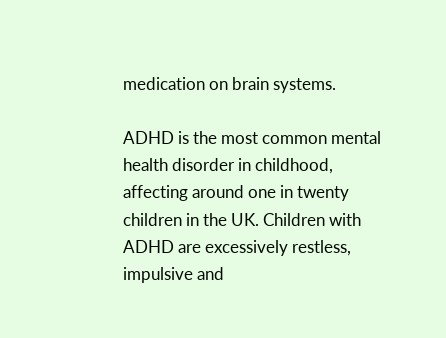medication on brain systems.

ADHD is the most common mental health disorder in childhood, affecting around one in twenty children in the UK. Children with ADHD are excessively restless, impulsive and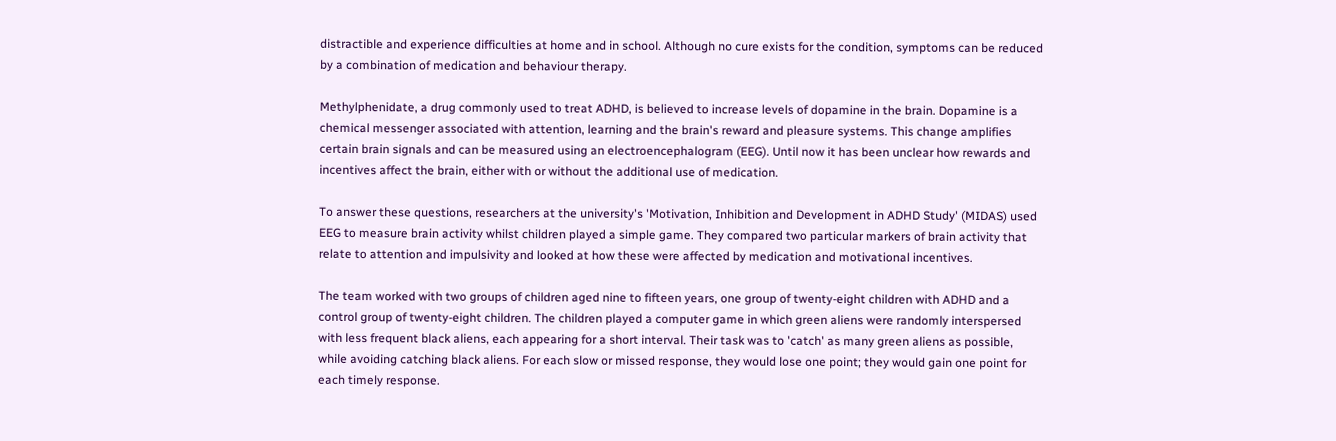distractible and experience difficulties at home and in school. Although no cure exists for the condition, symptoms can be reduced by a combination of medication and behaviour therapy.

Methylphenidate, a drug commonly used to treat ADHD, is believed to increase levels of dopamine in the brain. Dopamine is a chemical messenger associated with attention, learning and the brain's reward and pleasure systems. This change amplifies certain brain signals and can be measured using an electroencephalogram (EEG). Until now it has been unclear how rewards and incentives affect the brain, either with or without the additional use of medication.

To answer these questions, researchers at the university's 'Motivation, Inhibition and Development in ADHD Study' (MIDAS) used EEG to measure brain activity whilst children played a simple game. They compared two particular markers of brain activity that relate to attention and impulsivity and looked at how these were affected by medication and motivational incentives.

The team worked with two groups of children aged nine to fifteen years, one group of twenty-eight children with ADHD and a control group of twenty-eight children. The children played a computer game in which green aliens were randomly interspersed with less frequent black aliens, each appearing for a short interval. Their task was to 'catch' as many green aliens as possible, while avoiding catching black aliens. For each slow or missed response, they would lose one point; they would gain one point for each timely response.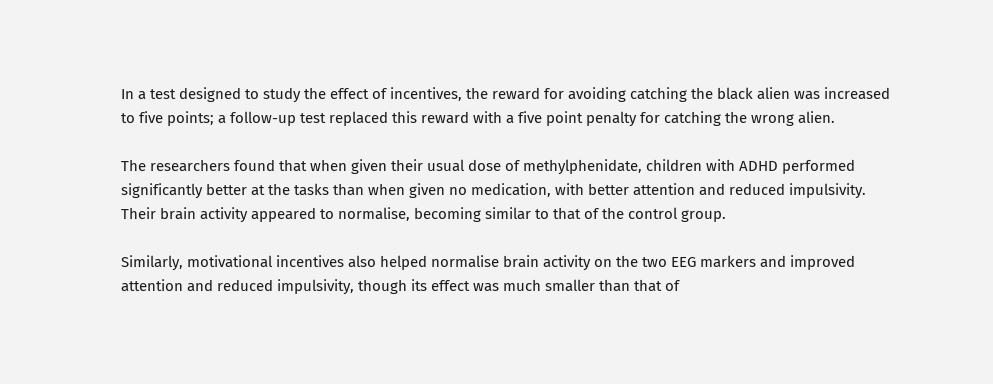In a test designed to study the effect of incentives, the reward for avoiding catching the black alien was increased to five points; a follow-up test replaced this reward with a five point penalty for catching the wrong alien.

The researchers found that when given their usual dose of methylphenidate, children with ADHD performed significantly better at the tasks than when given no medication, with better attention and reduced impulsivity. Their brain activity appeared to normalise, becoming similar to that of the control group.

Similarly, motivational incentives also helped normalise brain activity on the two EEG markers and improved attention and reduced impulsivity, though its effect was much smaller than that of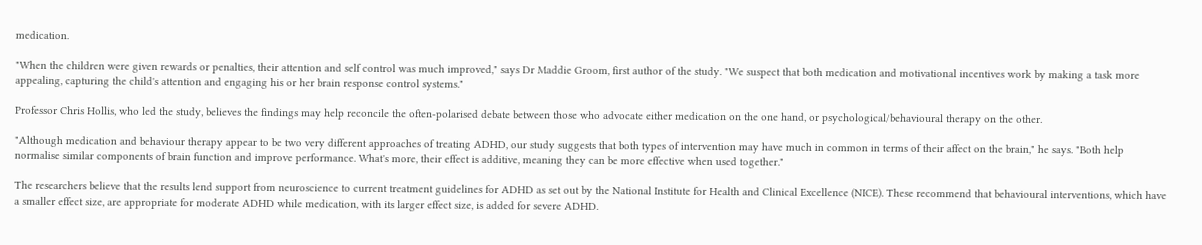medication.

"When the children were given rewards or penalties, their attention and self control was much improved," says Dr Maddie Groom, first author of the study. "We suspect that both medication and motivational incentives work by making a task more appealing, capturing the child's attention and engaging his or her brain response control systems."

Professor Chris Hollis, who led the study, believes the findings may help reconcile the often-polarised debate between those who advocate either medication on the one hand, or psychological/behavioural therapy on the other.

"Although medication and behaviour therapy appear to be two very different approaches of treating ADHD, our study suggests that both types of intervention may have much in common in terms of their affect on the brain," he says. "Both help normalise similar components of brain function and improve performance. What's more, their effect is additive, meaning they can be more effective when used together."

The researchers believe that the results lend support from neuroscience to current treatment guidelines for ADHD as set out by the National Institute for Health and Clinical Excellence (NICE). These recommend that behavioural interventions, which have a smaller effect size, are appropriate for moderate ADHD while medication, with its larger effect size, is added for severe ADHD.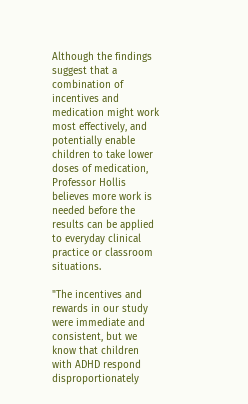Although the findings suggest that a combination of incentives and medication might work most effectively, and potentially enable children to take lower doses of medication, Professor Hollis believes more work is needed before the results can be applied to everyday clinical practice or classroom situations.

"The incentives and rewards in our study were immediate and consistent, but we know that children with ADHD respond disproportionately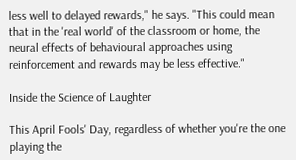less well to delayed rewards," he says. "This could mean that in the 'real world' of the classroom or home, the neural effects of behavioural approaches using reinforcement and rewards may be less effective."

Inside the Science of Laughter

This April Fools' Day, regardless of whether you're the one playing the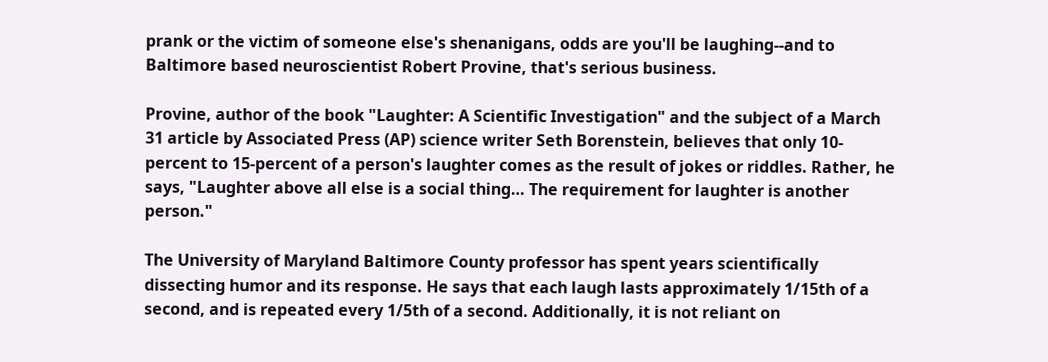prank or the victim of someone else's shenanigans, odds are you'll be laughing--and to Baltimore based neuroscientist Robert Provine, that's serious business.

Provine, author of the book "Laughter: A Scientific Investigation" and the subject of a March 31 article by Associated Press (AP) science writer Seth Borenstein, believes that only 10-percent to 15-percent of a person's laughter comes as the result of jokes or riddles. Rather, he says, "Laughter above all else is a social thing… The requirement for laughter is another person."

The University of Maryland Baltimore County professor has spent years scientifically dissecting humor and its response. He says that each laugh lasts approximately 1/15th of a second, and is repeated every 1/5th of a second. Additionally, it is not reliant on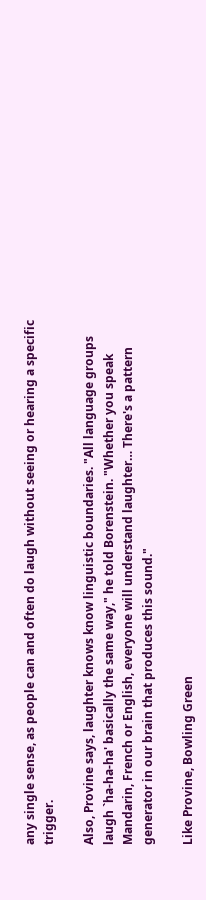any single sense, as people can and often do laugh without seeing or hearing a specific trigger.

Also, Provine says, laughter knows know linguistic boundaries. "All language groups laugh `ha-ha-ha' basically the same way," he told Borenstein. "Whether you speak Mandarin, French or English, everyone will understand laughter… There's a pattern generator in our brain that produces this sound."

Like Provine, Bowling Green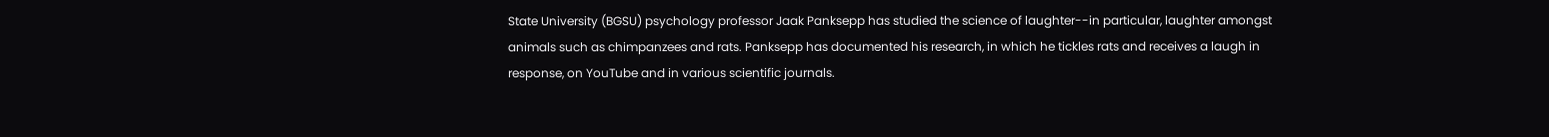State University (BGSU) psychology professor Jaak Panksepp has studied the science of laughter--in particular, laughter amongst animals such as chimpanzees and rats. Panksepp has documented his research, in which he tickles rats and receives a laugh in response, on YouTube and in various scientific journals.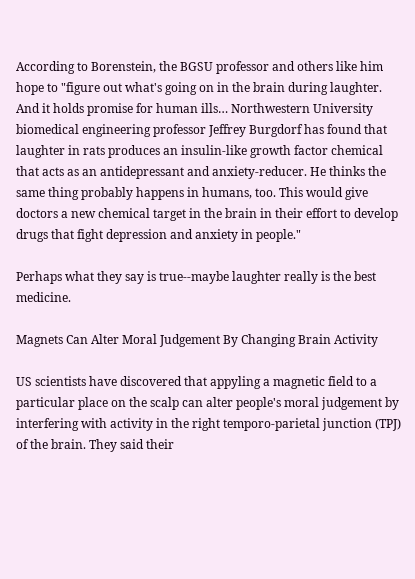According to Borenstein, the BGSU professor and others like him hope to "figure out what's going on in the brain during laughter. And it holds promise for human ills… Northwestern University biomedical engineering professor Jeffrey Burgdorf has found that laughter in rats produces an insulin-like growth factor chemical that acts as an antidepressant and anxiety-reducer. He thinks the same thing probably happens in humans, too. This would give doctors a new chemical target in the brain in their effort to develop drugs that fight depression and anxiety in people."

Perhaps what they say is true--maybe laughter really is the best medicine.

Magnets Can Alter Moral Judgement By Changing Brain Activity

US scientists have discovered that appyling a magnetic field to a particular place on the scalp can alter people's moral judgement by interfering with activity in the right temporo-parietal junction (TPJ) of the brain. They said their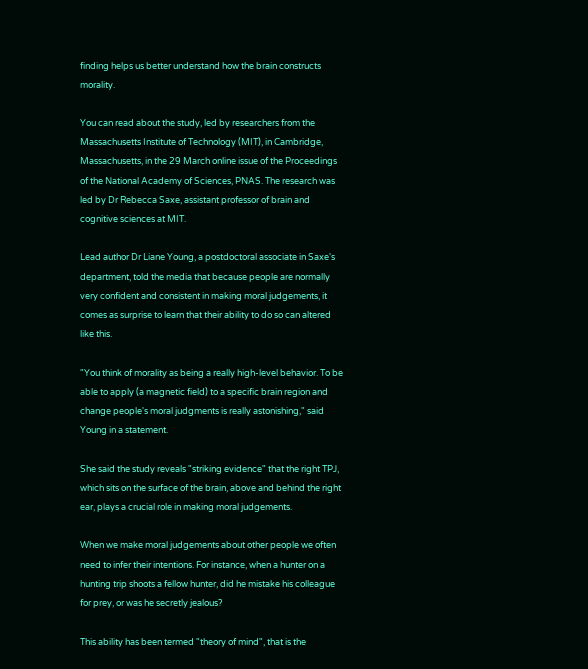finding helps us better understand how the brain constructs morality.

You can read about the study, led by researchers from the Massachusetts Institute of Technology (MIT), in Cambridge, Massachusetts, in the 29 March online issue of the Proceedings of the National Academy of Sciences, PNAS. The research was led by Dr Rebecca Saxe, assistant professor of brain and cognitive sciences at MIT.

Lead author Dr Liane Young, a postdoctoral associate in Saxe's department, told the media that because people are normally very confident and consistent in making moral judgements, it comes as surprise to learn that their ability to do so can altered like this.

"You think of morality as being a really high-level behavior. To be able to apply (a magnetic field) to a specific brain region and change people's moral judgments is really astonishing," said Young in a statement.

She said the study reveals "striking evidence" that the right TPJ, which sits on the surface of the brain, above and behind the right ear, plays a crucial role in making moral judgements.

When we make moral judgements about other people we often need to infer their intentions. For instance, when a hunter on a hunting trip shoots a fellow hunter, did he mistake his colleague for prey, or was he secretly jealous?

This ability has been termed "theory of mind", that is the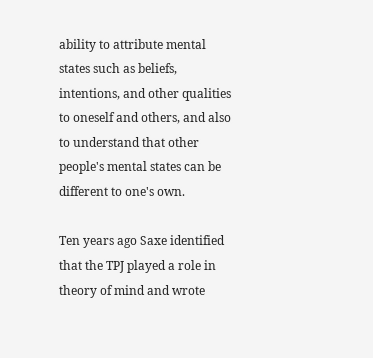ability to attribute mental states such as beliefs, intentions, and other qualities to oneself and others, and also to understand that other people's mental states can be different to one's own.

Ten years ago Saxe identified that the TPJ played a role in theory of mind and wrote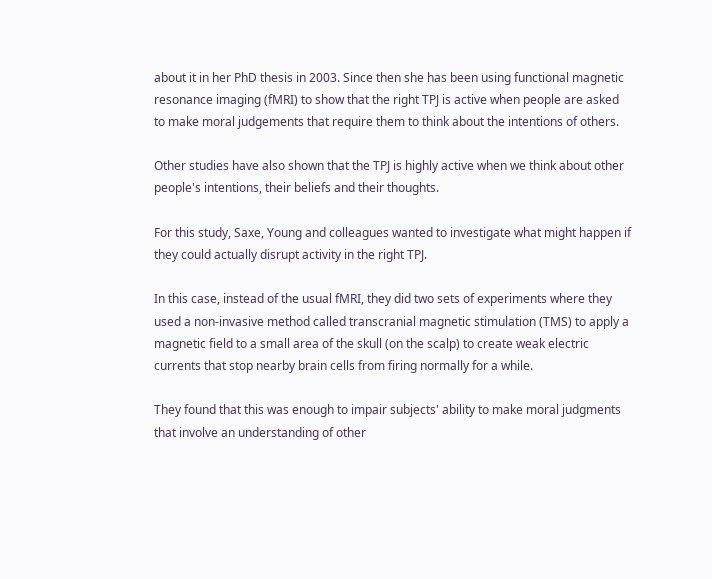about it in her PhD thesis in 2003. Since then she has been using functional magnetic resonance imaging (fMRI) to show that the right TPJ is active when people are asked to make moral judgements that require them to think about the intentions of others.

Other studies have also shown that the TPJ is highly active when we think about other people's intentions, their beliefs and their thoughts.

For this study, Saxe, Young and colleagues wanted to investigate what might happen if they could actually disrupt activity in the right TPJ.

In this case, instead of the usual fMRI, they did two sets of experiments where they used a non-invasive method called transcranial magnetic stimulation (TMS) to apply a magnetic field to a small area of the skull (on the scalp) to create weak electric currents that stop nearby brain cells from firing normally for a while.

They found that this was enough to impair subjects' ability to make moral judgments that involve an understanding of other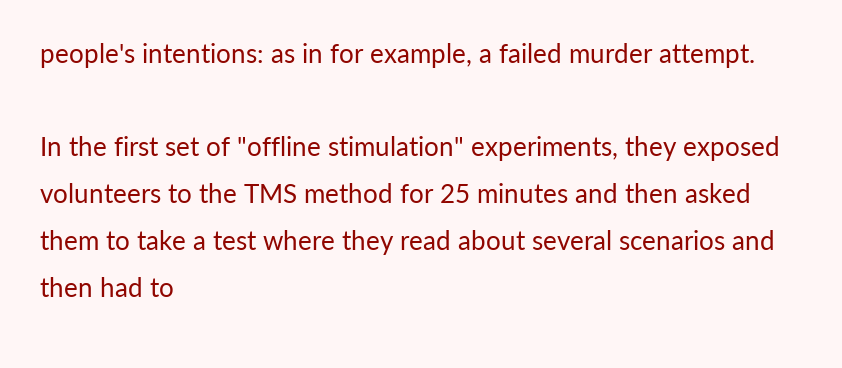people's intentions: as in for example, a failed murder attempt.

In the first set of "offline stimulation" experiments, they exposed volunteers to the TMS method for 25 minutes and then asked them to take a test where they read about several scenarios and then had to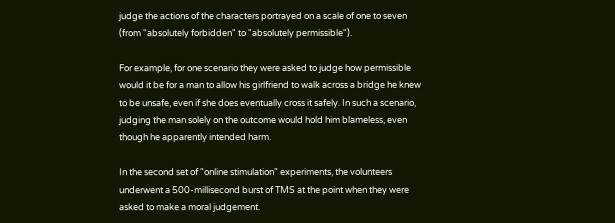judge the actions of the characters portrayed on a scale of one to seven (from "absolutely forbidden" to "absolutely permissible").

For example, for one scenario they were asked to judge how permissible would it be for a man to allow his girlfriend to walk across a bridge he knew to be unsafe, even if she does eventually cross it safely. In such a scenario, judging the man solely on the outcome would hold him blameless, even though he apparently intended harm.

In the second set of "online stimulation" experiments, the volunteers underwent a 500-millisecond burst of TMS at the point when they were asked to make a moral judgement.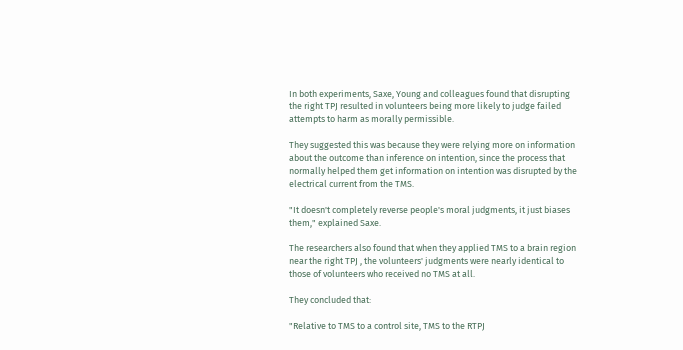In both experiments, Saxe, Young and colleagues found that disrupting the right TPJ resulted in volunteers being more likely to judge failed attempts to harm as morally permissible.

They suggested this was because they were relying more on information about the outcome than inference on intention, since the process that normally helped them get information on intention was disrupted by the electrical current from the TMS.

"It doesn't completely reverse people's moral judgments, it just biases them," explained Saxe.

The researchers also found that when they applied TMS to a brain region near the right TPJ , the volunteers' judgments were nearly identical to those of volunteers who received no TMS at all.

They concluded that:

"Relative to TMS to a control site, TMS to the RTPJ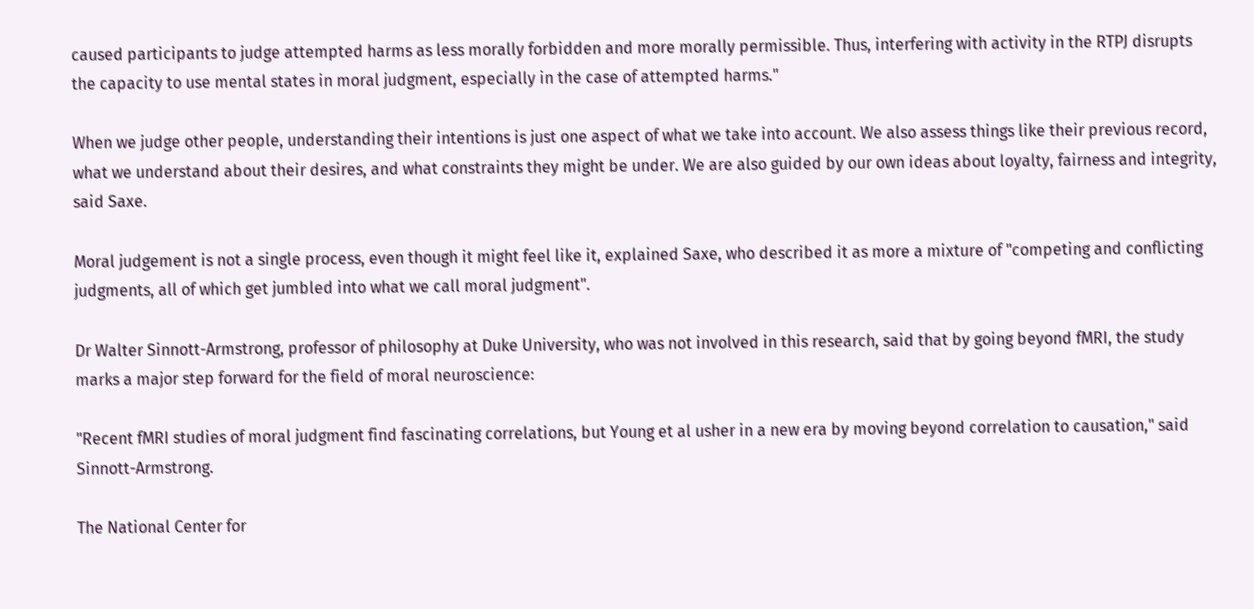caused participants to judge attempted harms as less morally forbidden and more morally permissible. Thus, interfering with activity in the RTPJ disrupts the capacity to use mental states in moral judgment, especially in the case of attempted harms."

When we judge other people, understanding their intentions is just one aspect of what we take into account. We also assess things like their previous record, what we understand about their desires, and what constraints they might be under. We are also guided by our own ideas about loyalty, fairness and integrity, said Saxe.

Moral judgement is not a single process, even though it might feel like it, explained Saxe, who described it as more a mixture of "competing and conflicting judgments, all of which get jumbled into what we call moral judgment".

Dr Walter Sinnott-Armstrong, professor of philosophy at Duke University, who was not involved in this research, said that by going beyond fMRI, the study marks a major step forward for the field of moral neuroscience:

"Recent fMRI studies of moral judgment find fascinating correlations, but Young et al usher in a new era by moving beyond correlation to causation," said Sinnott-Armstrong.

The National Center for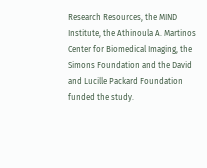Research Resources, the MIND Institute, the Athinoula A. Martinos Center for Biomedical Imaging, the Simons Foundation and the David and Lucille Packard Foundation funded the study.